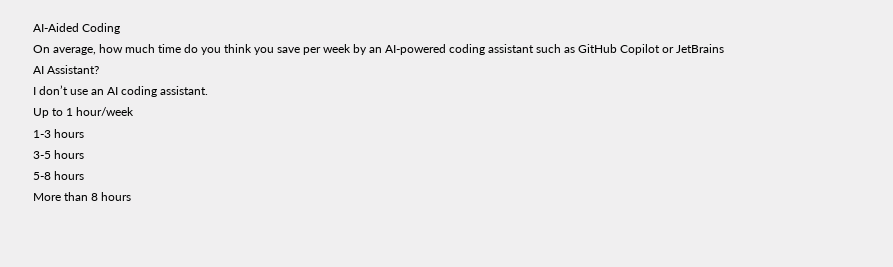AI-Aided Coding
On average, how much time do you think you save per week by an AI-powered coding assistant such as GitHub Copilot or JetBrains AI Assistant?
I don’t use an AI coding assistant.
Up to 1 hour/week
1-3 hours
3-5 hours
5-8 hours
More than 8 hours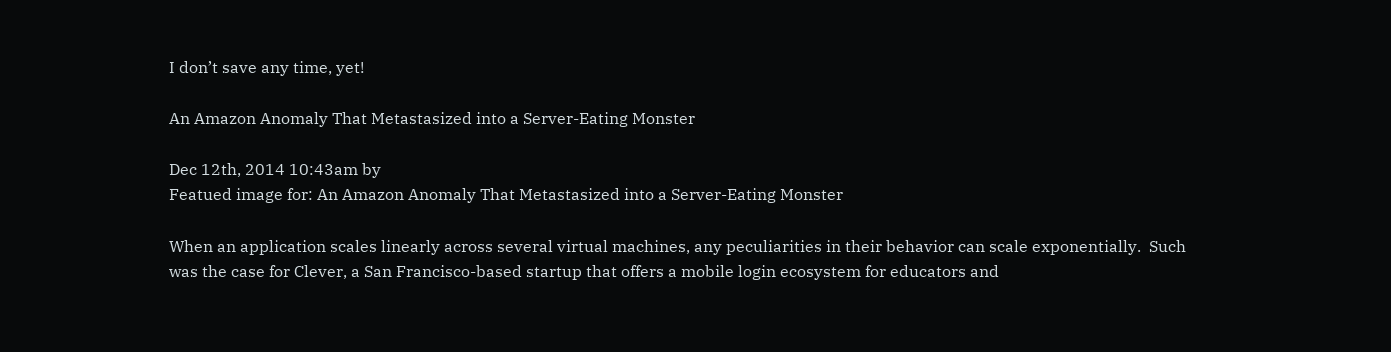I don’t save any time, yet!

An Amazon Anomaly That Metastasized into a Server-Eating Monster

Dec 12th, 2014 10:43am by
Featued image for: An Amazon Anomaly That Metastasized into a Server-Eating Monster

When an application scales linearly across several virtual machines, any peculiarities in their behavior can scale exponentially.  Such was the case for Clever, a San Francisco-based startup that offers a mobile login ecosystem for educators and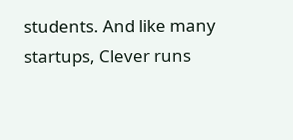students. And like many startups, Clever runs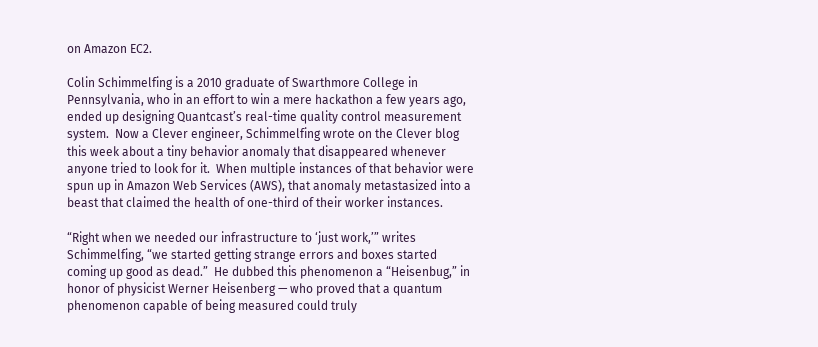on Amazon EC2.

Colin Schimmelfing is a 2010 graduate of Swarthmore College in Pennsylvania, who in an effort to win a mere hackathon a few years ago, ended up designing Quantcast’s real-time quality control measurement system.  Now a Clever engineer, Schimmelfing wrote on the Clever blog this week about a tiny behavior anomaly that disappeared whenever anyone tried to look for it.  When multiple instances of that behavior were spun up in Amazon Web Services (AWS), that anomaly metastasized into a beast that claimed the health of one-third of their worker instances.

“Right when we needed our infrastructure to ‘just work,’” writes Schimmelfing, “we started getting strange errors and boxes started coming up good as dead.”  He dubbed this phenomenon a “Heisenbug,” in honor of physicist Werner Heisenberg — who proved that a quantum phenomenon capable of being measured could truly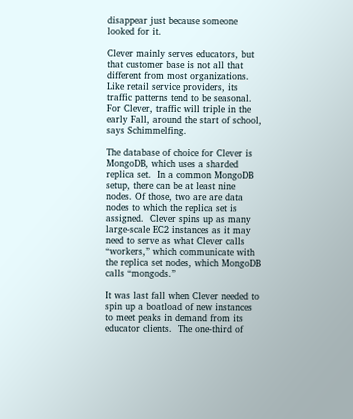disappear just because someone looked for it.

Clever mainly serves educators, but that customer base is not all that different from most organizations. Like retail service providers, its traffic patterns tend to be seasonal. For Clever, traffic will triple in the early Fall, around the start of school, says Schimmelfing.

The database of choice for Clever is MongoDB, which uses a sharded replica set.  In a common MongoDB setup, there can be at least nine nodes. Of those, two are are data nodes to which the replica set is assigned.  Clever spins up as many large-scale EC2 instances as it may need to serve as what Clever calls “workers,” which communicate with the replica set nodes, which MongoDB calls “mongods.”

It was last fall when Clever needed to spin up a boatload of new instances to meet peaks in demand from its educator clients.  The one-third of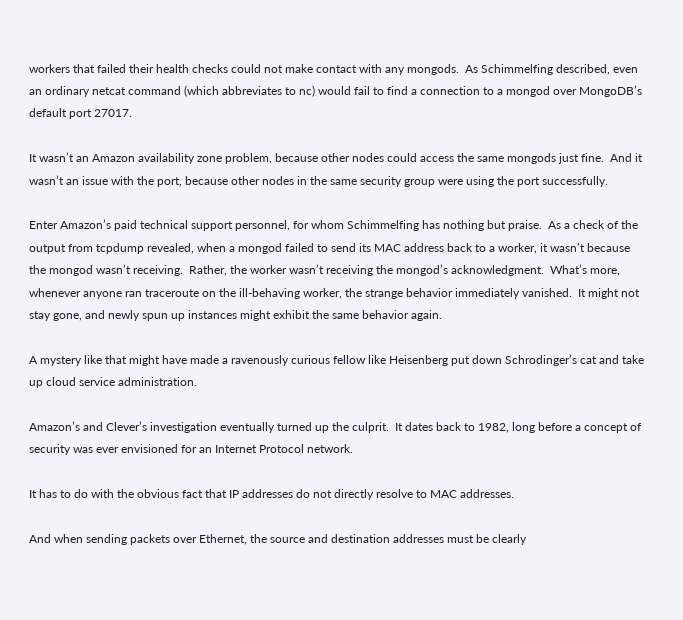workers that failed their health checks could not make contact with any mongods.  As Schimmelfing described, even an ordinary netcat command (which abbreviates to nc) would fail to find a connection to a mongod over MongoDB’s default port 27017.

It wasn’t an Amazon availability zone problem, because other nodes could access the same mongods just fine.  And it wasn’t an issue with the port, because other nodes in the same security group were using the port successfully.

Enter Amazon’s paid technical support personnel, for whom Schimmelfing has nothing but praise.  As a check of the output from tcpdump revealed, when a mongod failed to send its MAC address back to a worker, it wasn’t because the mongod wasn’t receiving.  Rather, the worker wasn’t receiving the mongod’s acknowledgment.  What’s more, whenever anyone ran traceroute on the ill-behaving worker, the strange behavior immediately vanished.  It might not stay gone, and newly spun up instances might exhibit the same behavior again.

A mystery like that might have made a ravenously curious fellow like Heisenberg put down Schrodinger’s cat and take up cloud service administration.

Amazon’s and Clever’s investigation eventually turned up the culprit.  It dates back to 1982, long before a concept of security was ever envisioned for an Internet Protocol network.

It has to do with the obvious fact that IP addresses do not directly resolve to MAC addresses.

And when sending packets over Ethernet, the source and destination addresses must be clearly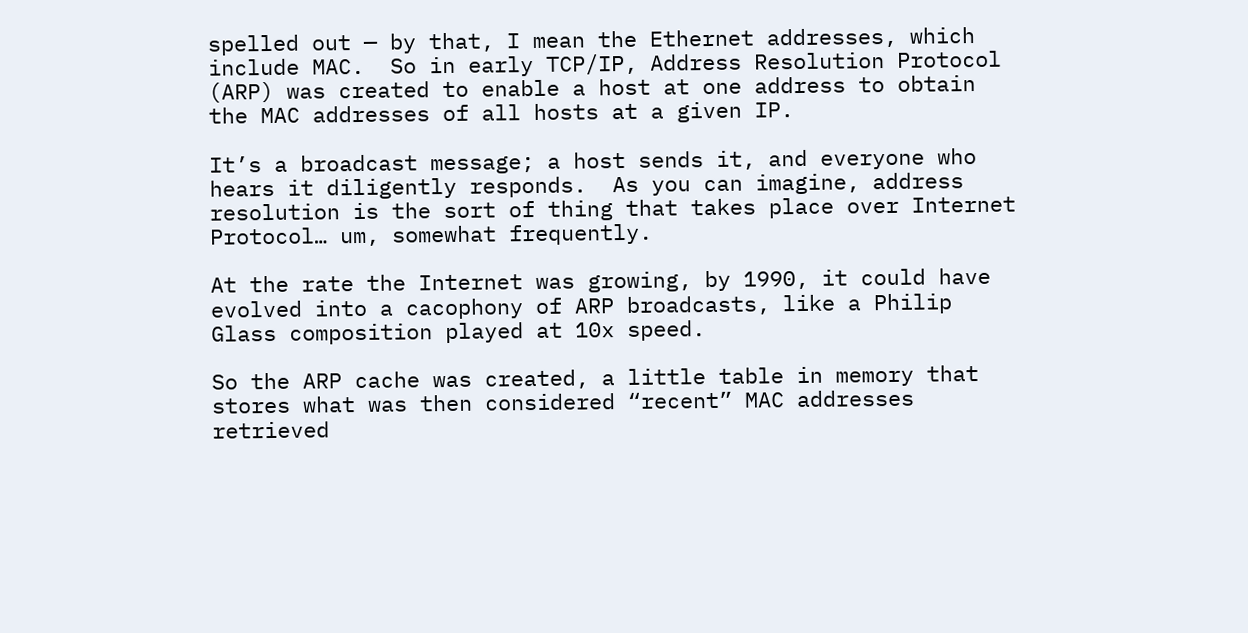spelled out — by that, I mean the Ethernet addresses, which include MAC.  So in early TCP/IP, Address Resolution Protocol (ARP) was created to enable a host at one address to obtain the MAC addresses of all hosts at a given IP.

It’s a broadcast message; a host sends it, and everyone who hears it diligently responds.  As you can imagine, address resolution is the sort of thing that takes place over Internet Protocol… um, somewhat frequently.

At the rate the Internet was growing, by 1990, it could have evolved into a cacophony of ARP broadcasts, like a Philip Glass composition played at 10x speed.

So the ARP cache was created, a little table in memory that stores what was then considered “recent” MAC addresses retrieved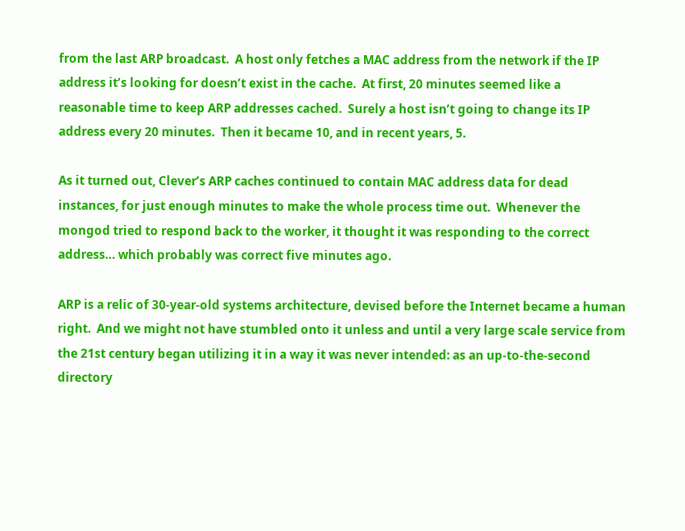from the last ARP broadcast.  A host only fetches a MAC address from the network if the IP address it’s looking for doesn’t exist in the cache.  At first, 20 minutes seemed like a reasonable time to keep ARP addresses cached.  Surely a host isn’t going to change its IP address every 20 minutes.  Then it became 10, and in recent years, 5.

As it turned out, Clever’s ARP caches continued to contain MAC address data for dead instances, for just enough minutes to make the whole process time out.  Whenever the mongod tried to respond back to the worker, it thought it was responding to the correct address… which probably was correct five minutes ago.

ARP is a relic of 30-year-old systems architecture, devised before the Internet became a human right.  And we might not have stumbled onto it unless and until a very large scale service from the 21st century began utilizing it in a way it was never intended: as an up-to-the-second directory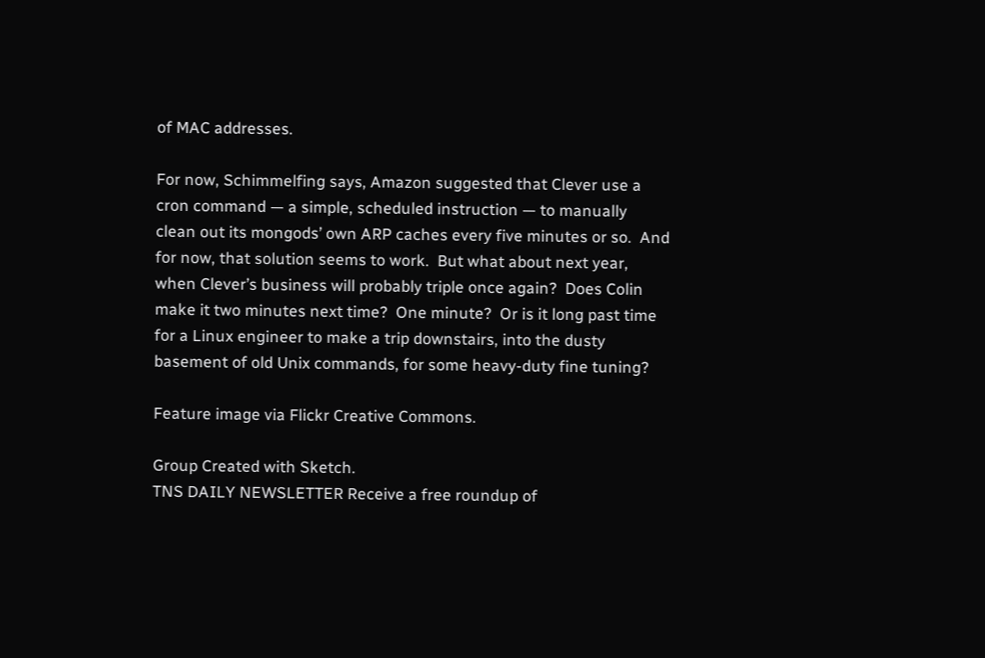of MAC addresses.

For now, Schimmelfing says, Amazon suggested that Clever use a cron command — a simple, scheduled instruction — to manually clean out its mongods’ own ARP caches every five minutes or so.  And for now, that solution seems to work.  But what about next year, when Clever’s business will probably triple once again?  Does Colin make it two minutes next time?  One minute?  Or is it long past time for a Linux engineer to make a trip downstairs, into the dusty basement of old Unix commands, for some heavy-duty fine tuning?

Feature image via Flickr Creative Commons.

Group Created with Sketch.
TNS DAILY NEWSLETTER Receive a free roundup of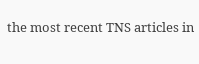the most recent TNS articles in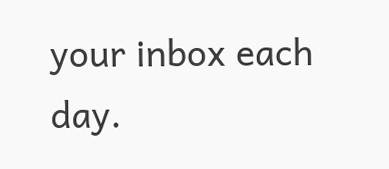your inbox each day.